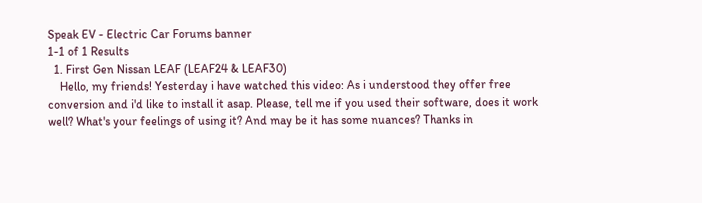Speak EV - Electric Car Forums banner
1-1 of 1 Results
  1. First Gen Nissan LEAF (LEAF24 & LEAF30)
    Hello, my friends! Yesterday i have watched this video: As i understood they offer free conversion and i'd like to install it asap. Please, tell me if you used their software, does it work well? What's your feelings of using it? And may be it has some nuances? Thanks in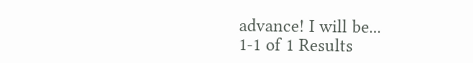advance! I will be...
1-1 of 1 Results